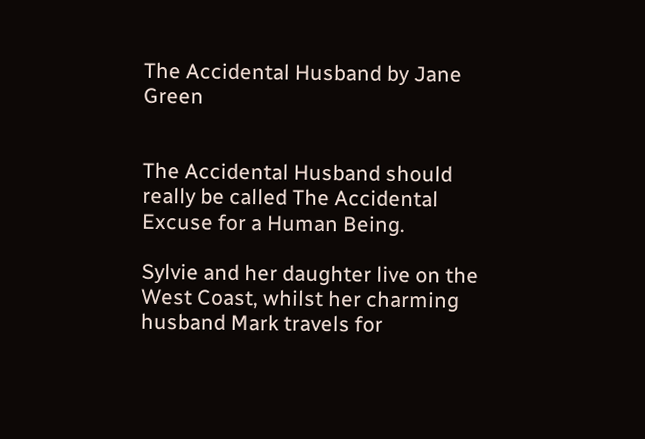The Accidental Husband by Jane Green


The Accidental Husband should really be called The Accidental Excuse for a Human Being.

Sylvie and her daughter live on the West Coast, whilst her charming husband Mark travels for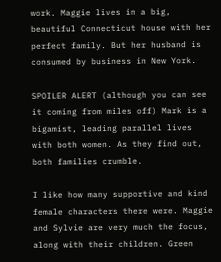work. Maggie lives in a big, beautiful Connecticut house with her perfect family. But her husband is consumed by business in New York.

SPOILER ALERT (although you can see it coming from miles off) Mark is a bigamist, leading parallel lives with both women. As they find out, both families crumble.

I like how many supportive and kind female characters there were. Maggie and Sylvie are very much the focus, along with their children. Green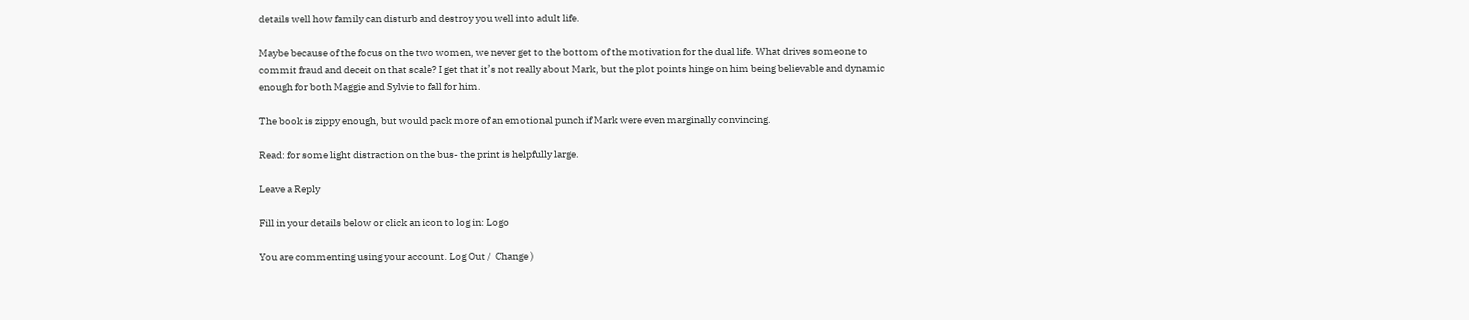details well how family can disturb and destroy you well into adult life.

Maybe because of the focus on the two women, we never get to the bottom of the motivation for the dual life. What drives someone to commit fraud and deceit on that scale? I get that it’s not really about Mark, but the plot points hinge on him being believable and dynamic enough for both Maggie and Sylvie to fall for him.

The book is zippy enough, but would pack more of an emotional punch if Mark were even marginally convincing.

Read: for some light distraction on the bus- the print is helpfully large.

Leave a Reply

Fill in your details below or click an icon to log in: Logo

You are commenting using your account. Log Out /  Change )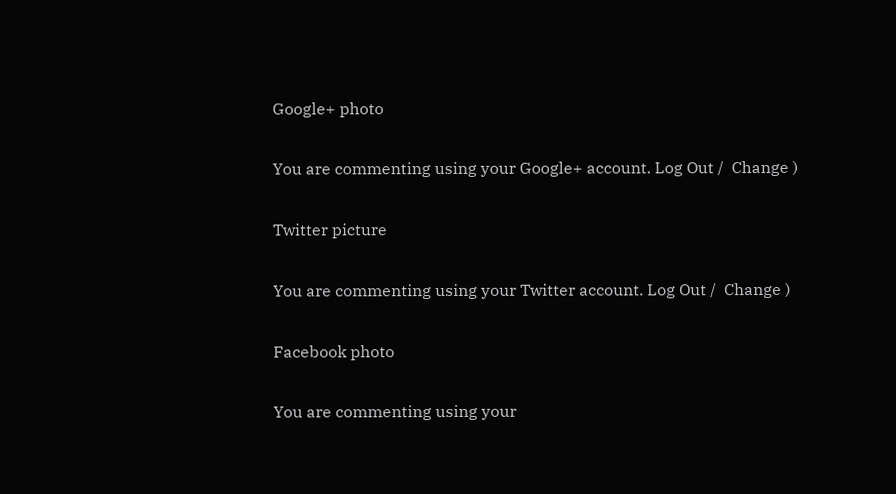Google+ photo

You are commenting using your Google+ account. Log Out /  Change )

Twitter picture

You are commenting using your Twitter account. Log Out /  Change )

Facebook photo

You are commenting using your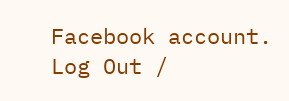Facebook account. Log Out /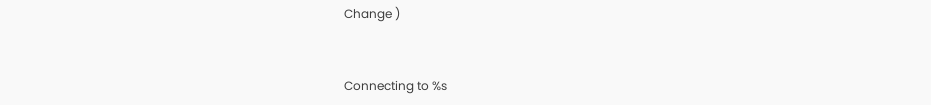Change )


Connecting to %s